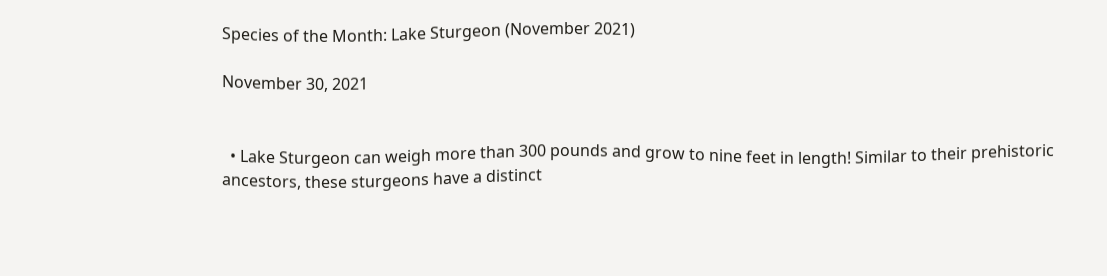Species of the Month: Lake Sturgeon (November 2021)

November 30, 2021


  • Lake Sturgeon can weigh more than 300 pounds and grow to nine feet in length! Similar to their prehistoric ancestors, these sturgeons have a distinct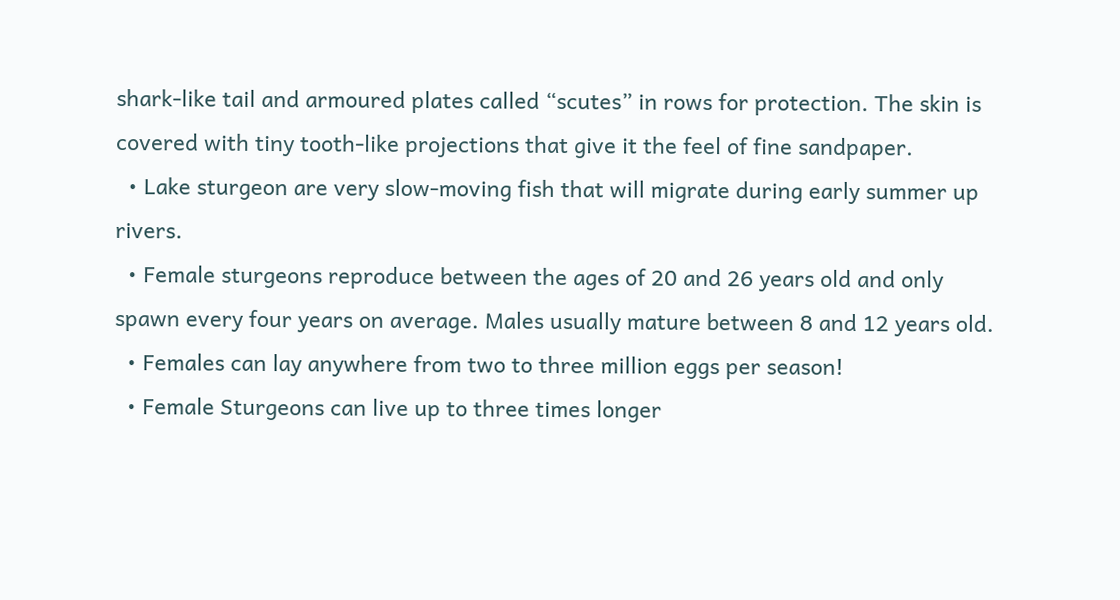shark-like tail and armoured plates called “scutes” in rows for protection. The skin is covered with tiny tooth-like projections that give it the feel of fine sandpaper.
  • Lake sturgeon are very slow-moving fish that will migrate during early summer up rivers.
  • Female sturgeons reproduce between the ages of 20 and 26 years old and only spawn every four years on average. Males usually mature between 8 and 12 years old.
  • Females can lay anywhere from two to three million eggs per season!
  • Female Sturgeons can live up to three times longer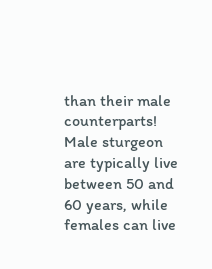than their male counterparts! Male sturgeon are typically live between 50 and 60 years, while females can live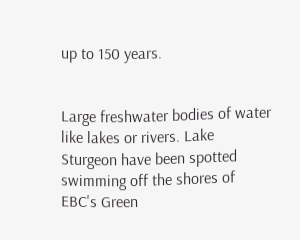up to 150 years.


Large freshwater bodies of water like lakes or rivers. Lake Sturgeon have been spotted swimming off the shores of EBC's Green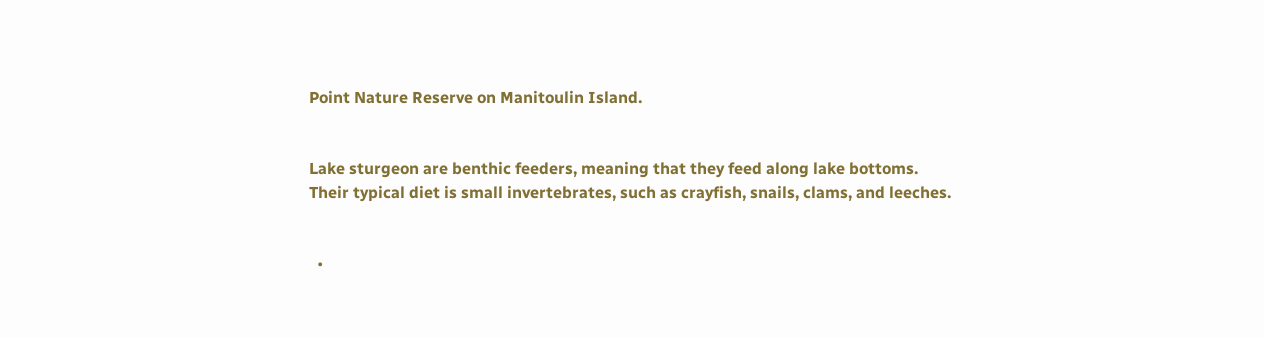Point Nature Reserve on Manitoulin Island.


Lake sturgeon are benthic feeders, meaning that they feed along lake bottoms. Their typical diet is small invertebrates, such as crayfish, snails, clams, and leeches.


  •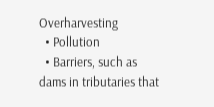Overharvesting
  • Pollution
  • Barriers, such as dams in tributaries that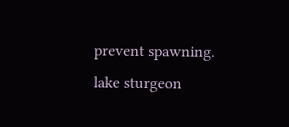prevent spawning.
lake sturgeon